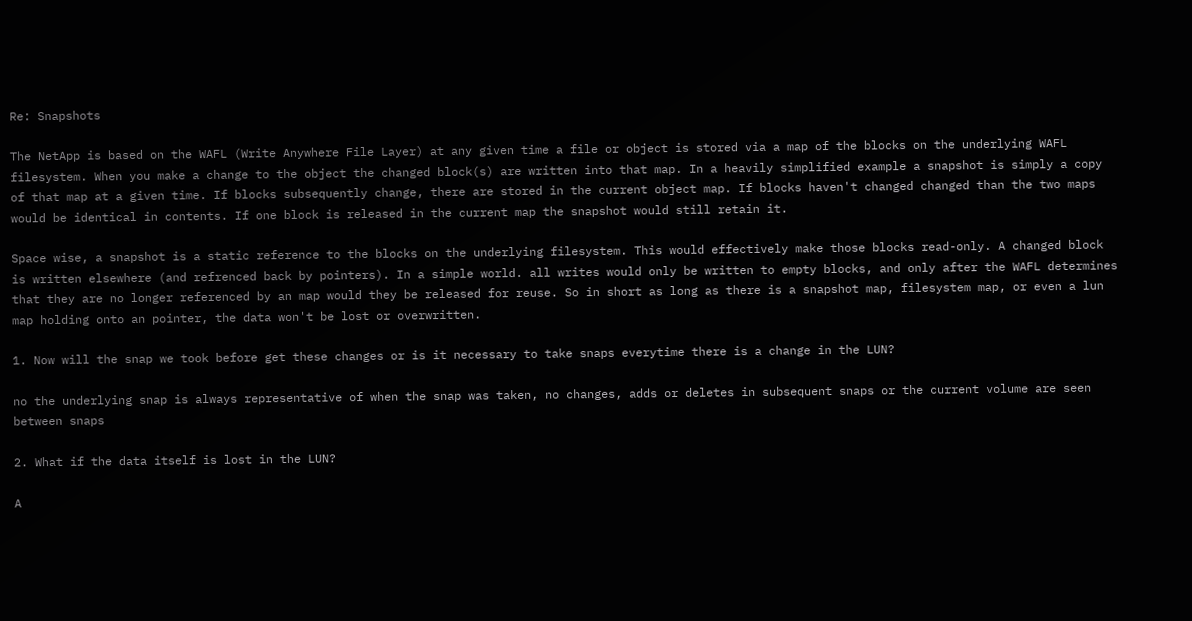Re: Snapshots

The NetApp is based on the WAFL (Write Anywhere File Layer) at any given time a file or object is stored via a map of the blocks on the underlying WAFL filesystem. When you make a change to the object the changed block(s) are written into that map. In a heavily simplified example a snapshot is simply a copy of that map at a given time. If blocks subsequently change, there are stored in the current object map. If blocks haven't changed changed than the two maps would be identical in contents. If one block is released in the current map the snapshot would still retain it.

Space wise, a snapshot is a static reference to the blocks on the underlying filesystem. This would effectively make those blocks read-only. A changed block is written elsewhere (and refrenced back by pointers). In a simple world. all writes would only be written to empty blocks, and only after the WAFL determines that they are no longer referenced by an map would they be released for reuse. So in short as long as there is a snapshot map, filesystem map, or even a lun map holding onto an pointer, the data won't be lost or overwritten.

1. Now will the snap we took before get these changes or is it necessary to take snaps everytime there is a change in the LUN?

no the underlying snap is always representative of when the snap was taken, no changes, adds or deletes in subsequent snaps or the current volume are seen between snaps

2. What if the data itself is lost in the LUN?

A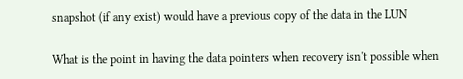snapshot (if any exist) would have a previous copy of the data in the LUN

What is the point in having the data pointers when recovery isn't possible when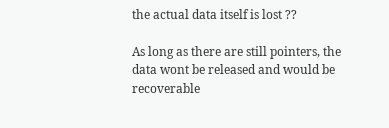the actual data itself is lost ??

As long as there are still pointers, the data wont be released and would be recoverable